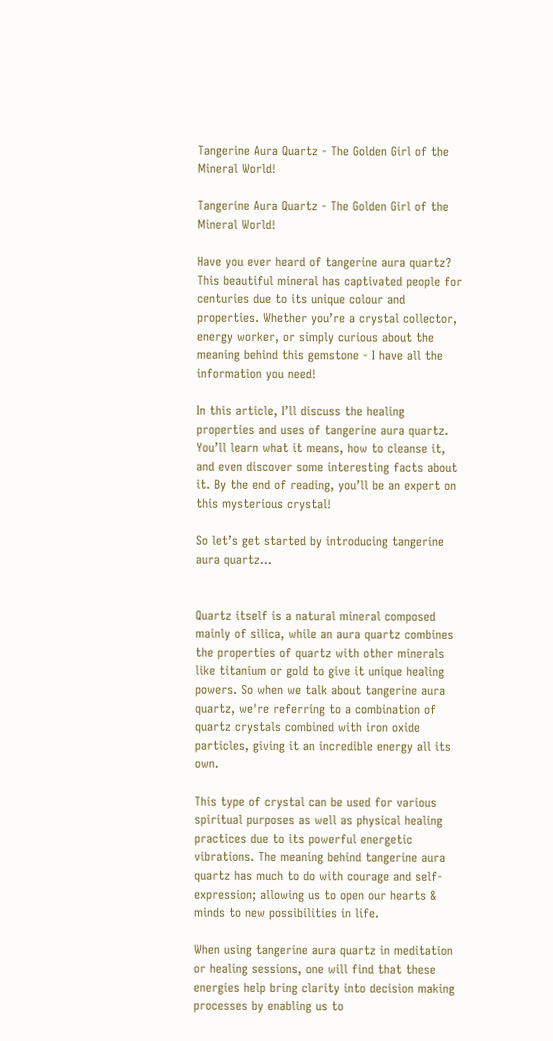Tangerine Aura Quartz - The Golden Girl of the Mineral World!

Tangerine Aura Quartz - The Golden Girl of the Mineral World!

Have you ever heard of tangerine aura quartz? This beautiful mineral has captivated people for centuries due to its unique colour and properties. Whether you’re a crystal collector, energy worker, or simply curious about the meaning behind this gemstone - I have all the information you need!

In this article, I’ll discuss the healing properties and uses of tangerine aura quartz. You’ll learn what it means, how to cleanse it, and even discover some interesting facts about it. By the end of reading, you’ll be an expert on this mysterious crystal!

So let’s get started by introducing tangerine aura quartz…


Quartz itself is a natural mineral composed mainly of silica, while an aura quartz combines the properties of quartz with other minerals like titanium or gold to give it unique healing powers. So when we talk about tangerine aura quartz, we're referring to a combination of quartz crystals combined with iron oxide particles, giving it an incredible energy all its own.

This type of crystal can be used for various spiritual purposes as well as physical healing practices due to its powerful energetic vibrations. The meaning behind tangerine aura quartz has much to do with courage and self-expression; allowing us to open our hearts & minds to new possibilities in life.

When using tangerine aura quartz in meditation or healing sessions, one will find that these energies help bring clarity into decision making processes by enabling us to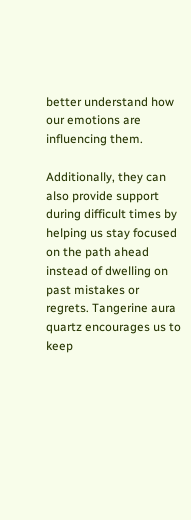better understand how our emotions are influencing them.

Additionally, they can also provide support during difficult times by helping us stay focused on the path ahead instead of dwelling on past mistakes or regrets. Tangerine aura quartz encourages us to keep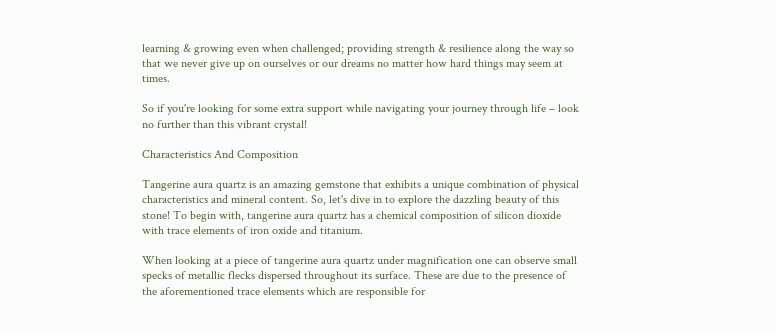learning & growing even when challenged; providing strength & resilience along the way so that we never give up on ourselves or our dreams no matter how hard things may seem at times.

So if you're looking for some extra support while navigating your journey through life – look no further than this vibrant crystal!

Characteristics And Composition

Tangerine aura quartz is an amazing gemstone that exhibits a unique combination of physical characteristics and mineral content. So, let's dive in to explore the dazzling beauty of this stone! To begin with, tangerine aura quartz has a chemical composition of silicon dioxide with trace elements of iron oxide and titanium.

When looking at a piece of tangerine aura quartz under magnification one can observe small specks of metallic flecks dispersed throughout its surface. These are due to the presence of the aforementioned trace elements which are responsible for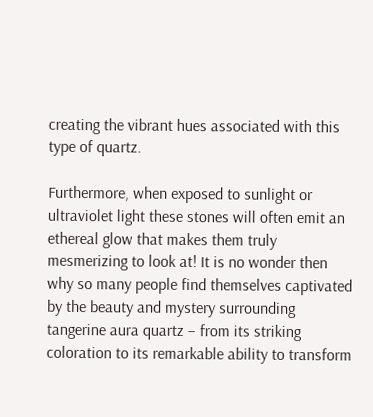creating the vibrant hues associated with this type of quartz.

Furthermore, when exposed to sunlight or ultraviolet light these stones will often emit an ethereal glow that makes them truly mesmerizing to look at! It is no wonder then why so many people find themselves captivated by the beauty and mystery surrounding tangerine aura quartz – from its striking coloration to its remarkable ability to transform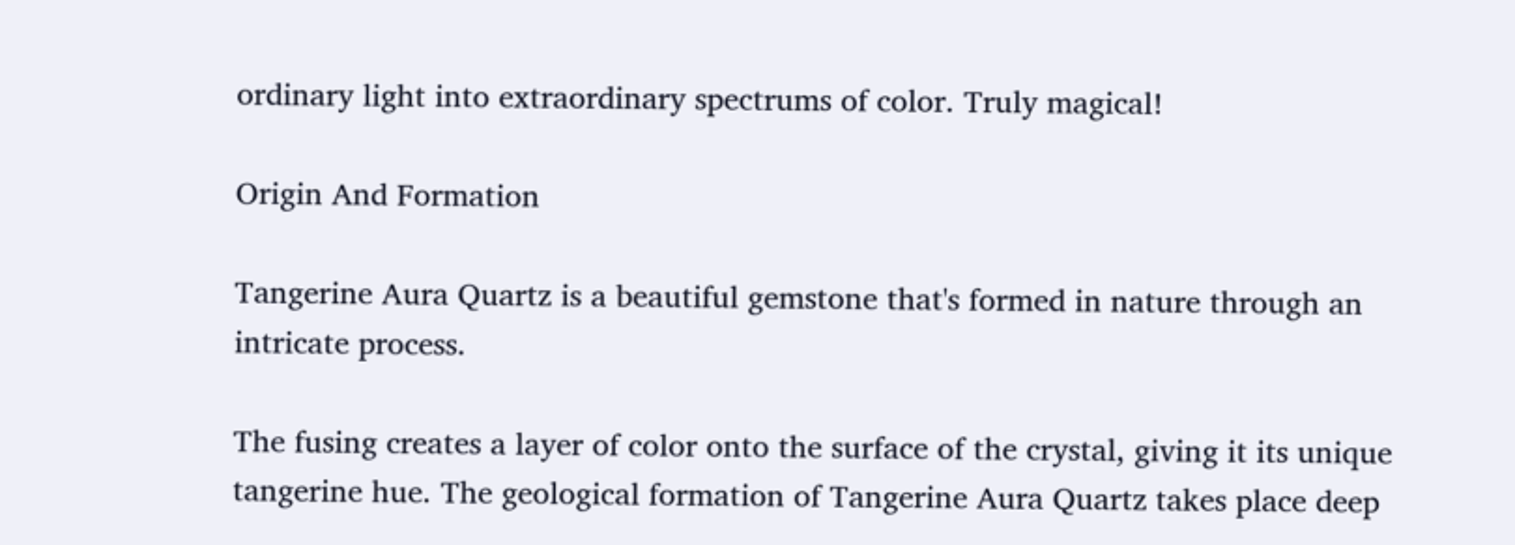ordinary light into extraordinary spectrums of color. Truly magical!

Origin And Formation

Tangerine Aura Quartz is a beautiful gemstone that's formed in nature through an intricate process.

The fusing creates a layer of color onto the surface of the crystal, giving it its unique tangerine hue. The geological formation of Tangerine Aura Quartz takes place deep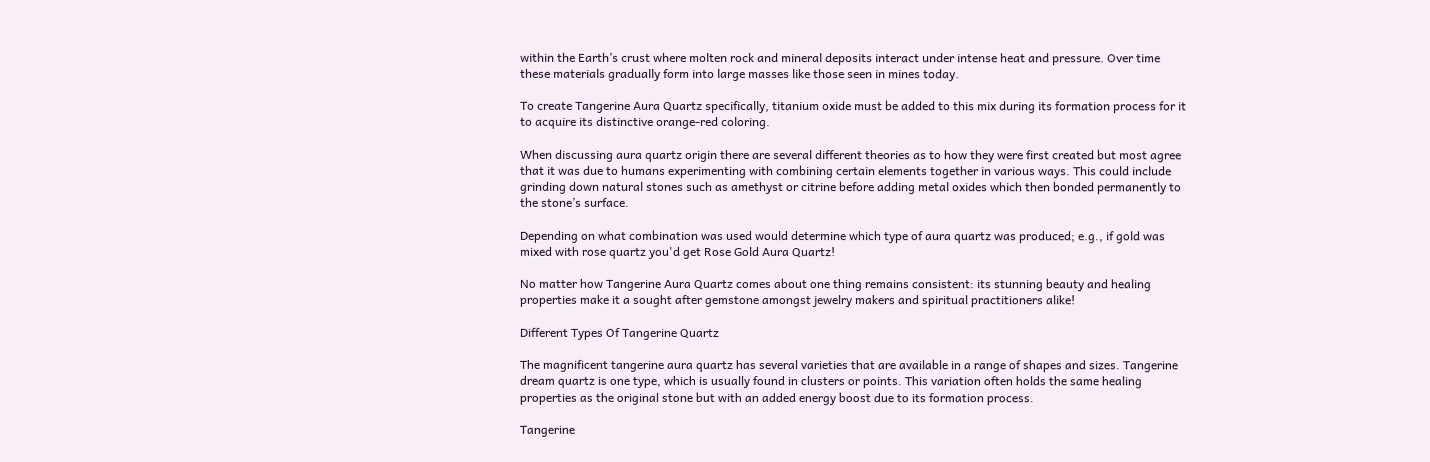within the Earth’s crust where molten rock and mineral deposits interact under intense heat and pressure. Over time these materials gradually form into large masses like those seen in mines today.

To create Tangerine Aura Quartz specifically, titanium oxide must be added to this mix during its formation process for it to acquire its distinctive orange-red coloring.

When discussing aura quartz origin there are several different theories as to how they were first created but most agree that it was due to humans experimenting with combining certain elements together in various ways. This could include grinding down natural stones such as amethyst or citrine before adding metal oxides which then bonded permanently to the stone’s surface.

Depending on what combination was used would determine which type of aura quartz was produced; e.g., if gold was mixed with rose quartz you'd get Rose Gold Aura Quartz!

No matter how Tangerine Aura Quartz comes about one thing remains consistent: its stunning beauty and healing properties make it a sought after gemstone amongst jewelry makers and spiritual practitioners alike!

Different Types Of Tangerine Quartz

The magnificent tangerine aura quartz has several varieties that are available in a range of shapes and sizes. Tangerine dream quartz is one type, which is usually found in clusters or points. This variation often holds the same healing properties as the original stone but with an added energy boost due to its formation process.

Tangerine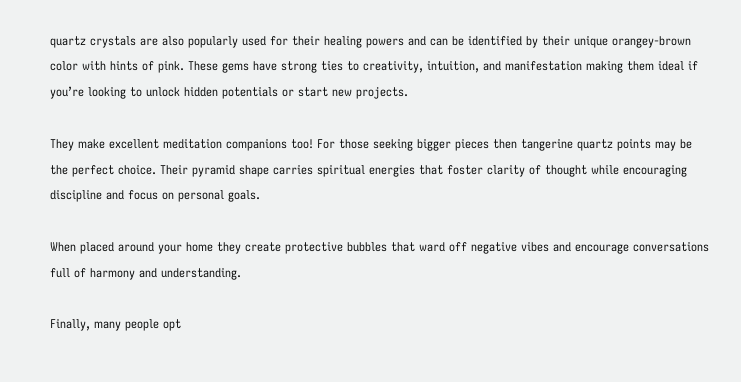quartz crystals are also popularly used for their healing powers and can be identified by their unique orangey-brown color with hints of pink. These gems have strong ties to creativity, intuition, and manifestation making them ideal if you’re looking to unlock hidden potentials or start new projects.

They make excellent meditation companions too! For those seeking bigger pieces then tangerine quartz points may be the perfect choice. Their pyramid shape carries spiritual energies that foster clarity of thought while encouraging discipline and focus on personal goals.

When placed around your home they create protective bubbles that ward off negative vibes and encourage conversations full of harmony and understanding.

Finally, many people opt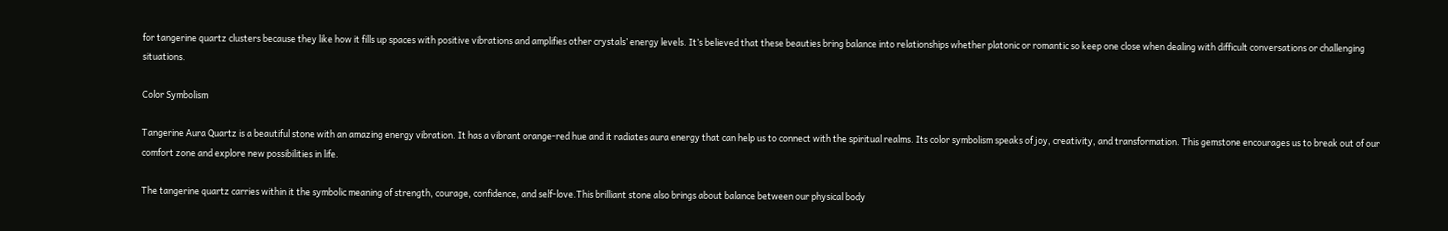for tangerine quartz clusters because they like how it fills up spaces with positive vibrations and amplifies other crystals’ energy levels. It’s believed that these beauties bring balance into relationships whether platonic or romantic so keep one close when dealing with difficult conversations or challenging situations.

Color Symbolism

Tangerine Aura Quartz is a beautiful stone with an amazing energy vibration. It has a vibrant orange-red hue and it radiates aura energy that can help us to connect with the spiritual realms. Its color symbolism speaks of joy, creativity, and transformation. This gemstone encourages us to break out of our comfort zone and explore new possibilities in life.

The tangerine quartz carries within it the symbolic meaning of strength, courage, confidence, and self-love.This brilliant stone also brings about balance between our physical body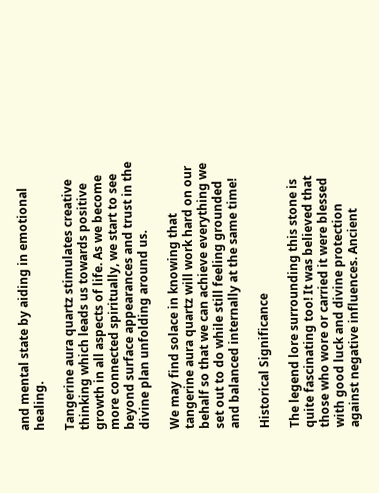and mental state by aiding in emotional healing.

Tangerine aura quartz stimulates creative thinking which leads us towards positive growth in all aspects of life. As we become more connected spiritually, we start to see beyond surface appearances and trust in the divine plan unfolding around us.

We may find solace in knowing that tangerine aura quartz will work hard on our behalf so that we can achieve everything we set out to do while still feeling grounded and balanced internally at the same time!

Historical Significance

The legend lore surrounding this stone is quite fascinating too! It was believed that those who wore or carried it were blessed with good luck and divine protection against negative influences. Ancient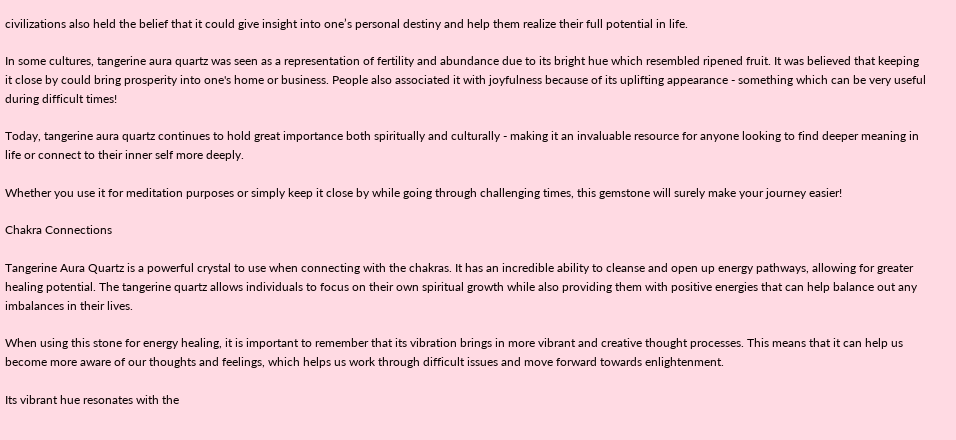civilizations also held the belief that it could give insight into one’s personal destiny and help them realize their full potential in life.

In some cultures, tangerine aura quartz was seen as a representation of fertility and abundance due to its bright hue which resembled ripened fruit. It was believed that keeping it close by could bring prosperity into one's home or business. People also associated it with joyfulness because of its uplifting appearance - something which can be very useful during difficult times!

Today, tangerine aura quartz continues to hold great importance both spiritually and culturally - making it an invaluable resource for anyone looking to find deeper meaning in life or connect to their inner self more deeply.

Whether you use it for meditation purposes or simply keep it close by while going through challenging times, this gemstone will surely make your journey easier!

Chakra Connections

Tangerine Aura Quartz is a powerful crystal to use when connecting with the chakras. It has an incredible ability to cleanse and open up energy pathways, allowing for greater healing potential. The tangerine quartz allows individuals to focus on their own spiritual growth while also providing them with positive energies that can help balance out any imbalances in their lives.

When using this stone for energy healing, it is important to remember that its vibration brings in more vibrant and creative thought processes. This means that it can help us become more aware of our thoughts and feelings, which helps us work through difficult issues and move forward towards enlightenment.

Its vibrant hue resonates with the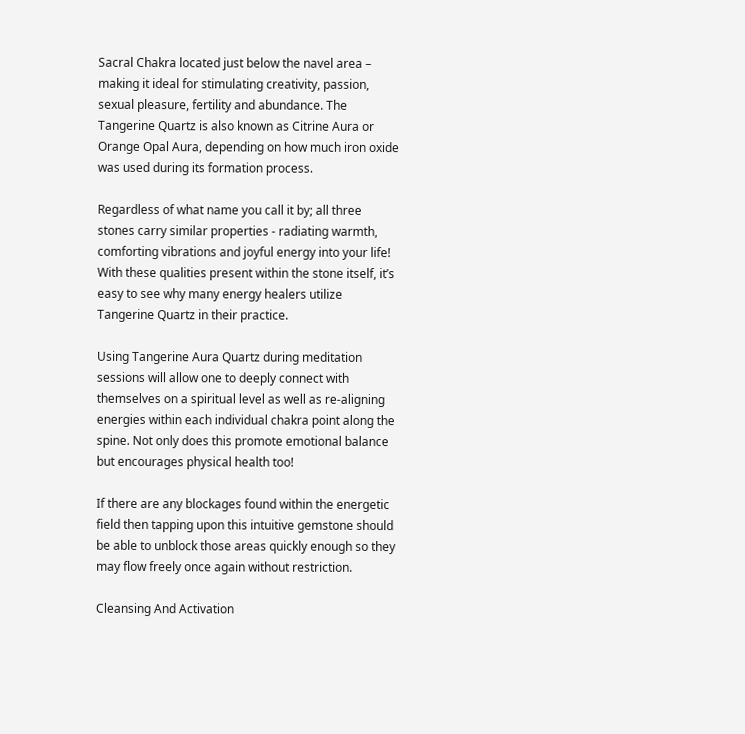Sacral Chakra located just below the navel area – making it ideal for stimulating creativity, passion, sexual pleasure, fertility and abundance. The Tangerine Quartz is also known as Citrine Aura or Orange Opal Aura, depending on how much iron oxide was used during its formation process.

Regardless of what name you call it by; all three stones carry similar properties - radiating warmth, comforting vibrations and joyful energy into your life! With these qualities present within the stone itself, it’s easy to see why many energy healers utilize Tangerine Quartz in their practice.

Using Tangerine Aura Quartz during meditation sessions will allow one to deeply connect with themselves on a spiritual level as well as re-aligning energies within each individual chakra point along the spine. Not only does this promote emotional balance but encourages physical health too!

If there are any blockages found within the energetic field then tapping upon this intuitive gemstone should be able to unblock those areas quickly enough so they may flow freely once again without restriction.

Cleansing And Activation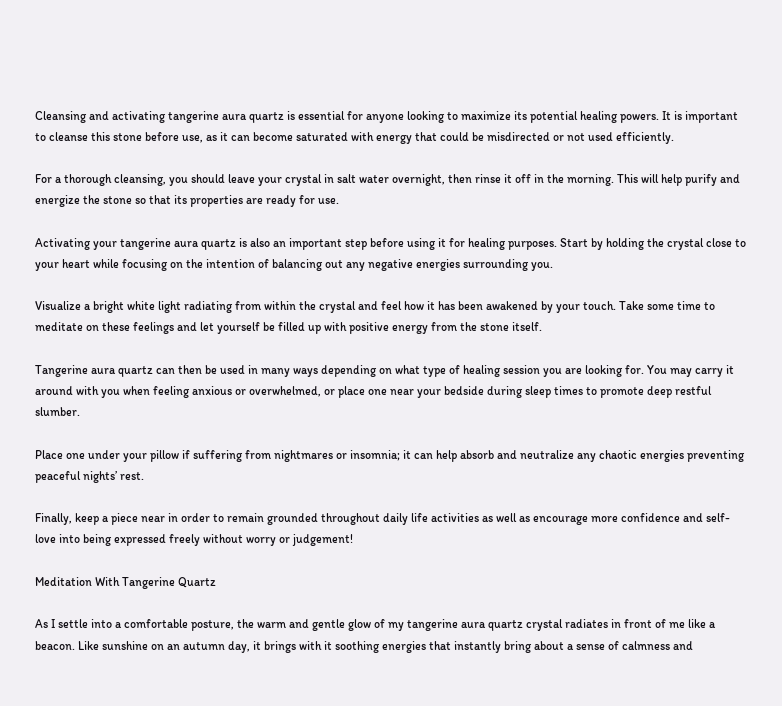Cleansing and activating tangerine aura quartz is essential for anyone looking to maximize its potential healing powers. It is important to cleanse this stone before use, as it can become saturated with energy that could be misdirected or not used efficiently.

For a thorough cleansing, you should leave your crystal in salt water overnight, then rinse it off in the morning. This will help purify and energize the stone so that its properties are ready for use.

Activating your tangerine aura quartz is also an important step before using it for healing purposes. Start by holding the crystal close to your heart while focusing on the intention of balancing out any negative energies surrounding you.

Visualize a bright white light radiating from within the crystal and feel how it has been awakened by your touch. Take some time to meditate on these feelings and let yourself be filled up with positive energy from the stone itself.

Tangerine aura quartz can then be used in many ways depending on what type of healing session you are looking for. You may carry it around with you when feeling anxious or overwhelmed, or place one near your bedside during sleep times to promote deep restful slumber.

Place one under your pillow if suffering from nightmares or insomnia; it can help absorb and neutralize any chaotic energies preventing peaceful nights’ rest.

Finally, keep a piece near in order to remain grounded throughout daily life activities as well as encourage more confidence and self-love into being expressed freely without worry or judgement!

Meditation With Tangerine Quartz

As I settle into a comfortable posture, the warm and gentle glow of my tangerine aura quartz crystal radiates in front of me like a beacon. Like sunshine on an autumn day, it brings with it soothing energies that instantly bring about a sense of calmness and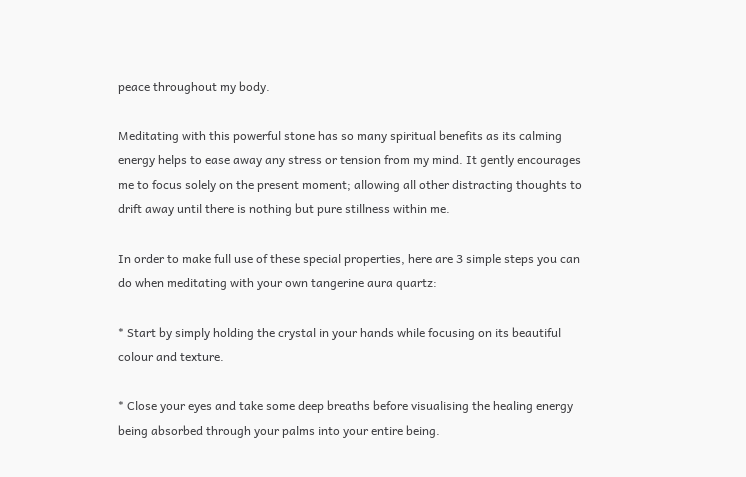peace throughout my body.

Meditating with this powerful stone has so many spiritual benefits as its calming energy helps to ease away any stress or tension from my mind. It gently encourages me to focus solely on the present moment; allowing all other distracting thoughts to drift away until there is nothing but pure stillness within me.

In order to make full use of these special properties, here are 3 simple steps you can do when meditating with your own tangerine aura quartz:

* Start by simply holding the crystal in your hands while focusing on its beautiful colour and texture.

* Close your eyes and take some deep breaths before visualising the healing energy being absorbed through your palms into your entire being.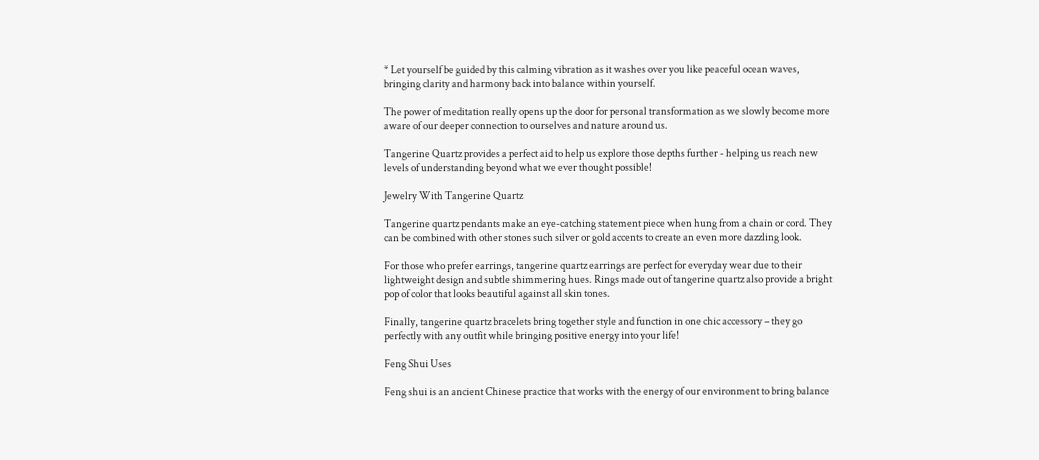* Let yourself be guided by this calming vibration as it washes over you like peaceful ocean waves, bringing clarity and harmony back into balance within yourself.

The power of meditation really opens up the door for personal transformation as we slowly become more aware of our deeper connection to ourselves and nature around us.

Tangerine Quartz provides a perfect aid to help us explore those depths further - helping us reach new levels of understanding beyond what we ever thought possible!

Jewelry With Tangerine Quartz

Tangerine quartz pendants make an eye-catching statement piece when hung from a chain or cord. They can be combined with other stones such silver or gold accents to create an even more dazzling look.

For those who prefer earrings, tangerine quartz earrings are perfect for everyday wear due to their lightweight design and subtle shimmering hues. Rings made out of tangerine quartz also provide a bright pop of color that looks beautiful against all skin tones.

Finally, tangerine quartz bracelets bring together style and function in one chic accessory – they go perfectly with any outfit while bringing positive energy into your life!

Feng Shui Uses

Feng shui is an ancient Chinese practice that works with the energy of our environment to bring balance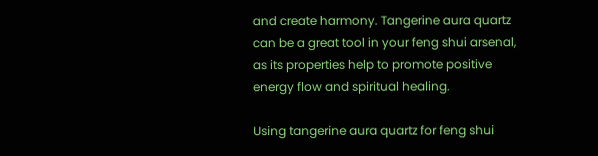and create harmony. Tangerine aura quartz can be a great tool in your feng shui arsenal, as its properties help to promote positive energy flow and spiritual healing.

Using tangerine aura quartz for feng shui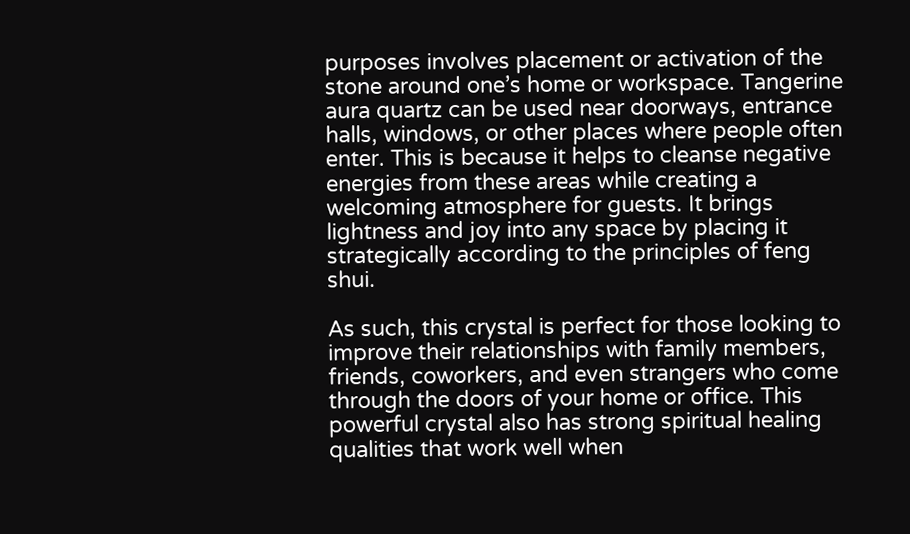purposes involves placement or activation of the stone around one’s home or workspace. Tangerine aura quartz can be used near doorways, entrance halls, windows, or other places where people often enter. This is because it helps to cleanse negative energies from these areas while creating a welcoming atmosphere for guests. It brings lightness and joy into any space by placing it strategically according to the principles of feng shui.

As such, this crystal is perfect for those looking to improve their relationships with family members, friends, coworkers, and even strangers who come through the doors of your home or office. This powerful crystal also has strong spiritual healing qualities that work well when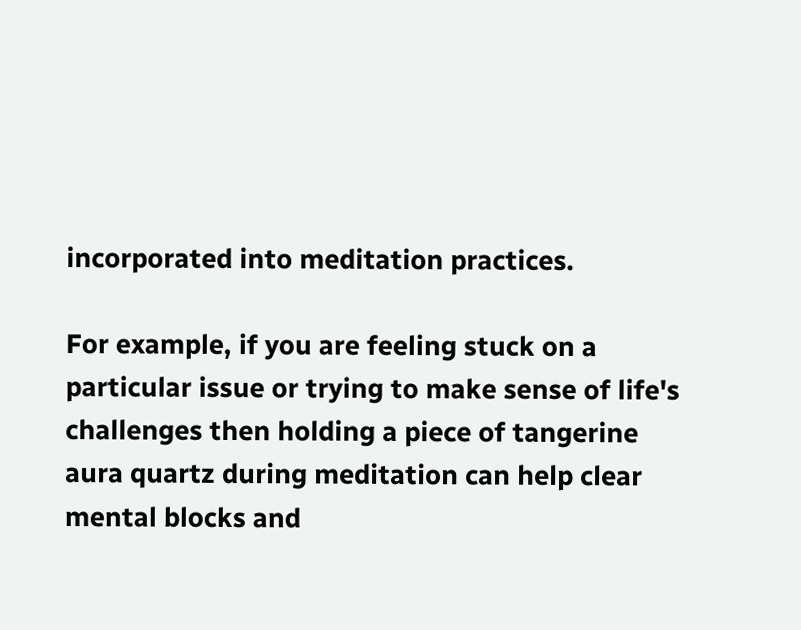incorporated into meditation practices.

For example, if you are feeling stuck on a particular issue or trying to make sense of life's challenges then holding a piece of tangerine aura quartz during meditation can help clear mental blocks and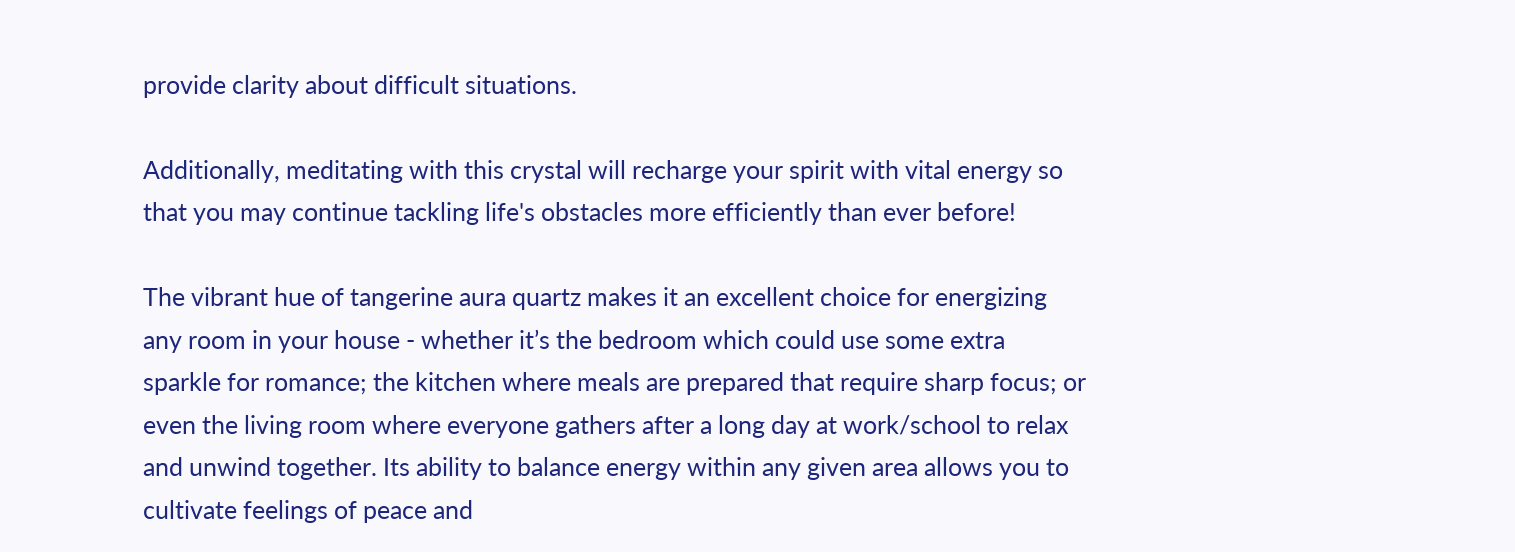provide clarity about difficult situations.

Additionally, meditating with this crystal will recharge your spirit with vital energy so that you may continue tackling life's obstacles more efficiently than ever before!

The vibrant hue of tangerine aura quartz makes it an excellent choice for energizing any room in your house - whether it’s the bedroom which could use some extra sparkle for romance; the kitchen where meals are prepared that require sharp focus; or even the living room where everyone gathers after a long day at work/school to relax and unwind together. Its ability to balance energy within any given area allows you to cultivate feelings of peace and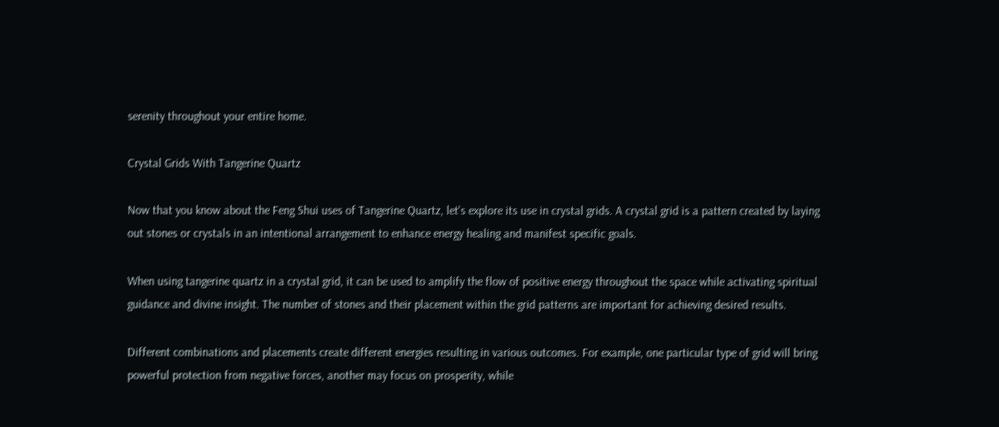serenity throughout your entire home.

Crystal Grids With Tangerine Quartz

Now that you know about the Feng Shui uses of Tangerine Quartz, let's explore its use in crystal grids. A crystal grid is a pattern created by laying out stones or crystals in an intentional arrangement to enhance energy healing and manifest specific goals.

When using tangerine quartz in a crystal grid, it can be used to amplify the flow of positive energy throughout the space while activating spiritual guidance and divine insight. The number of stones and their placement within the grid patterns are important for achieving desired results.

Different combinations and placements create different energies resulting in various outcomes. For example, one particular type of grid will bring powerful protection from negative forces, another may focus on prosperity, while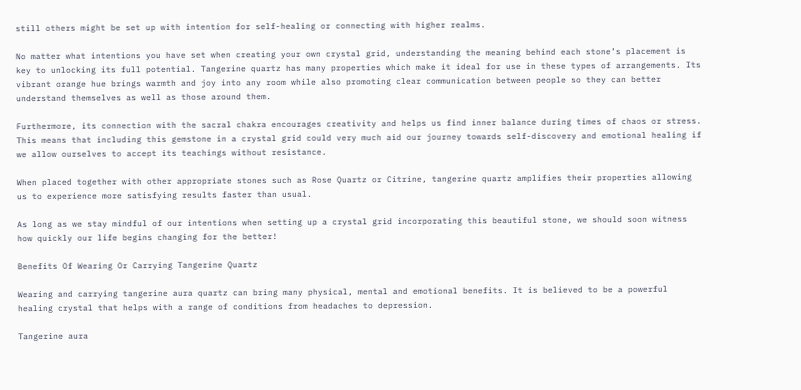still others might be set up with intention for self-healing or connecting with higher realms.

No matter what intentions you have set when creating your own crystal grid, understanding the meaning behind each stone’s placement is key to unlocking its full potential. Tangerine quartz has many properties which make it ideal for use in these types of arrangements. Its vibrant orange hue brings warmth and joy into any room while also promoting clear communication between people so they can better understand themselves as well as those around them.

Furthermore, its connection with the sacral chakra encourages creativity and helps us find inner balance during times of chaos or stress. This means that including this gemstone in a crystal grid could very much aid our journey towards self-discovery and emotional healing if we allow ourselves to accept its teachings without resistance.

When placed together with other appropriate stones such as Rose Quartz or Citrine, tangerine quartz amplifies their properties allowing us to experience more satisfying results faster than usual.

As long as we stay mindful of our intentions when setting up a crystal grid incorporating this beautiful stone, we should soon witness how quickly our life begins changing for the better!

Benefits Of Wearing Or Carrying Tangerine Quartz

Wearing and carrying tangerine aura quartz can bring many physical, mental and emotional benefits. It is believed to be a powerful healing crystal that helps with a range of conditions from headaches to depression.

Tangerine aura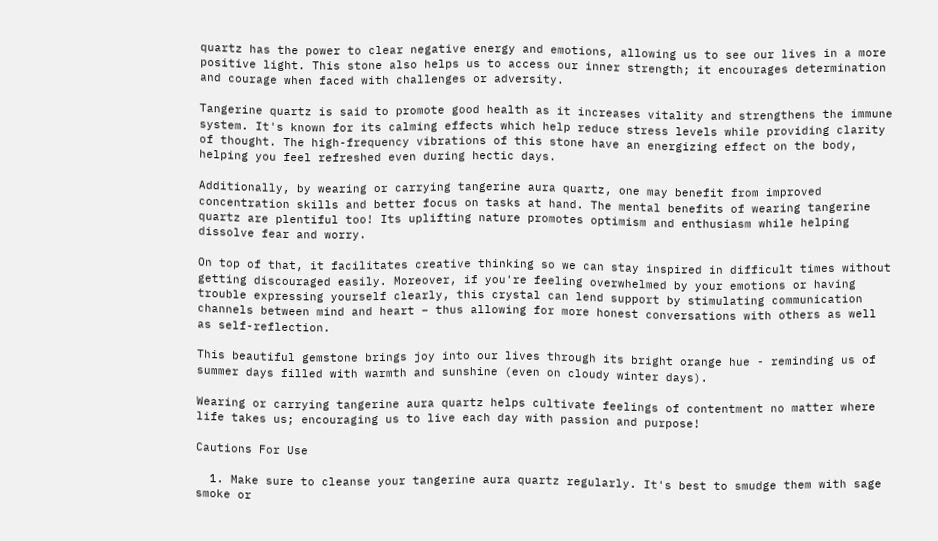quartz has the power to clear negative energy and emotions, allowing us to see our lives in a more positive light. This stone also helps us to access our inner strength; it encourages determination and courage when faced with challenges or adversity.

Tangerine quartz is said to promote good health as it increases vitality and strengthens the immune system. It's known for its calming effects which help reduce stress levels while providing clarity of thought. The high-frequency vibrations of this stone have an energizing effect on the body, helping you feel refreshed even during hectic days.

Additionally, by wearing or carrying tangerine aura quartz, one may benefit from improved concentration skills and better focus on tasks at hand. The mental benefits of wearing tangerine quartz are plentiful too! Its uplifting nature promotes optimism and enthusiasm while helping dissolve fear and worry.

On top of that, it facilitates creative thinking so we can stay inspired in difficult times without getting discouraged easily. Moreover, if you're feeling overwhelmed by your emotions or having trouble expressing yourself clearly, this crystal can lend support by stimulating communication channels between mind and heart – thus allowing for more honest conversations with others as well as self-reflection.

This beautiful gemstone brings joy into our lives through its bright orange hue - reminding us of summer days filled with warmth and sunshine (even on cloudy winter days).

Wearing or carrying tangerine aura quartz helps cultivate feelings of contentment no matter where life takes us; encouraging us to live each day with passion and purpose!

Cautions For Use

  1. Make sure to cleanse your tangerine aura quartz regularly. It's best to smudge them with sage smoke or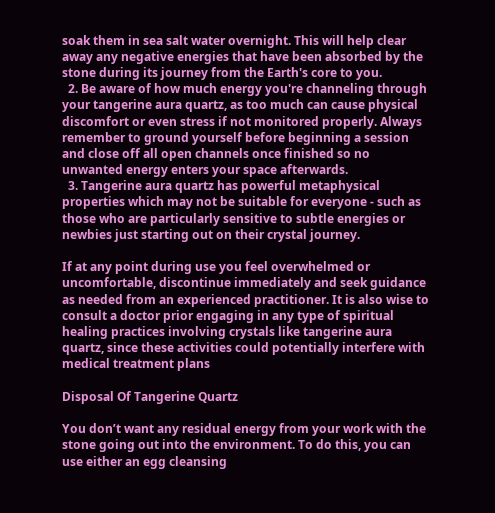soak them in sea salt water overnight. This will help clear away any negative energies that have been absorbed by the stone during its journey from the Earth's core to you.
  2. Be aware of how much energy you're channeling through your tangerine aura quartz, as too much can cause physical discomfort or even stress if not monitored properly. Always remember to ground yourself before beginning a session and close off all open channels once finished so no unwanted energy enters your space afterwards.
  3. Tangerine aura quartz has powerful metaphysical properties which may not be suitable for everyone - such as those who are particularly sensitive to subtle energies or newbies just starting out on their crystal journey.

If at any point during use you feel overwhelmed or uncomfortable, discontinue immediately and seek guidance as needed from an experienced practitioner. It is also wise to consult a doctor prior engaging in any type of spiritual healing practices involving crystals like tangerine aura quartz, since these activities could potentially interfere with medical treatment plans

Disposal Of Tangerine Quartz

You don’t want any residual energy from your work with the stone going out into the environment. To do this, you can use either an egg cleansing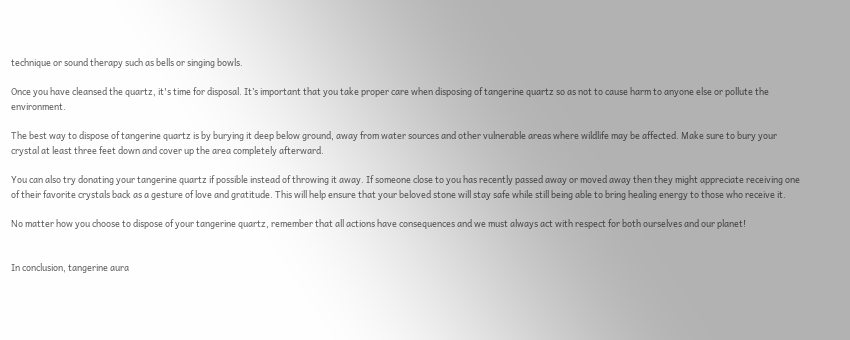technique or sound therapy such as bells or singing bowls.

Once you have cleansed the quartz, it's time for disposal. It’s important that you take proper care when disposing of tangerine quartz so as not to cause harm to anyone else or pollute the environment.

The best way to dispose of tangerine quartz is by burying it deep below ground, away from water sources and other vulnerable areas where wildlife may be affected. Make sure to bury your crystal at least three feet down and cover up the area completely afterward.

You can also try donating your tangerine quartz if possible instead of throwing it away. If someone close to you has recently passed away or moved away then they might appreciate receiving one of their favorite crystals back as a gesture of love and gratitude. This will help ensure that your beloved stone will stay safe while still being able to bring healing energy to those who receive it.

No matter how you choose to dispose of your tangerine quartz, remember that all actions have consequences and we must always act with respect for both ourselves and our planet!


In conclusion, tangerine aura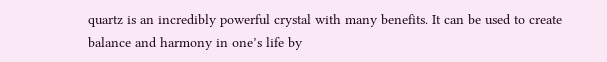quartz is an incredibly powerful crystal with many benefits. It can be used to create balance and harmony in one’s life by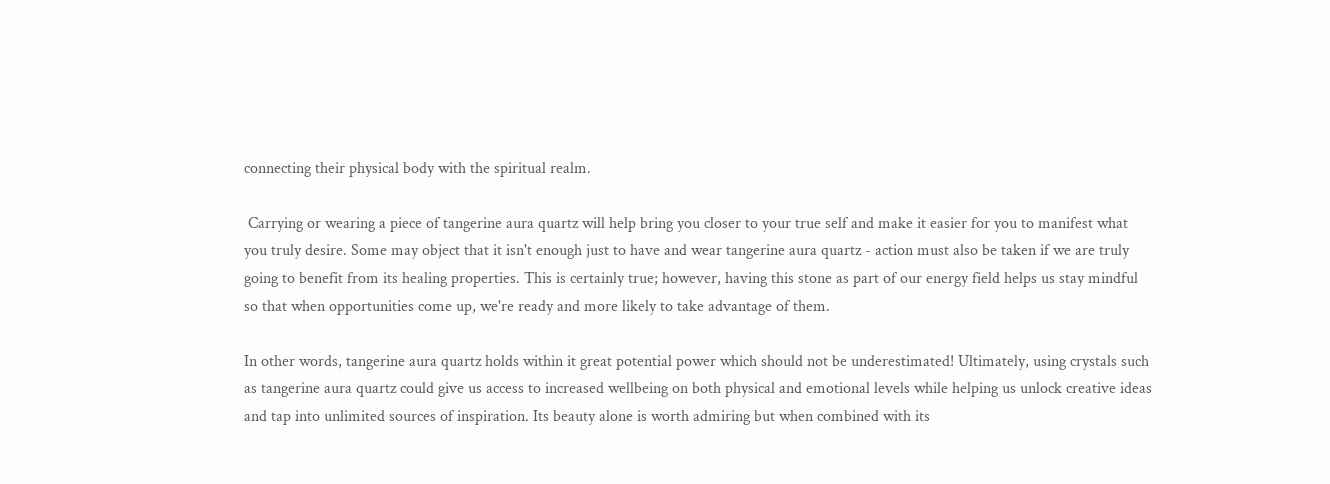connecting their physical body with the spiritual realm.

 Carrying or wearing a piece of tangerine aura quartz will help bring you closer to your true self and make it easier for you to manifest what you truly desire. Some may object that it isn't enough just to have and wear tangerine aura quartz - action must also be taken if we are truly going to benefit from its healing properties. This is certainly true; however, having this stone as part of our energy field helps us stay mindful so that when opportunities come up, we're ready and more likely to take advantage of them.

In other words, tangerine aura quartz holds within it great potential power which should not be underestimated! Ultimately, using crystals such as tangerine aura quartz could give us access to increased wellbeing on both physical and emotional levels while helping us unlock creative ideas and tap into unlimited sources of inspiration. Its beauty alone is worth admiring but when combined with its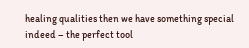healing qualities then we have something special indeed – the perfect tool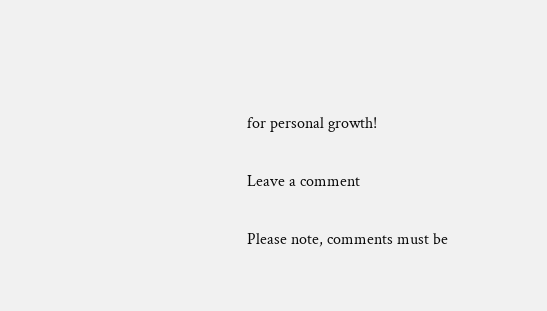for personal growth!

Leave a comment

Please note, comments must be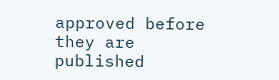approved before they are published